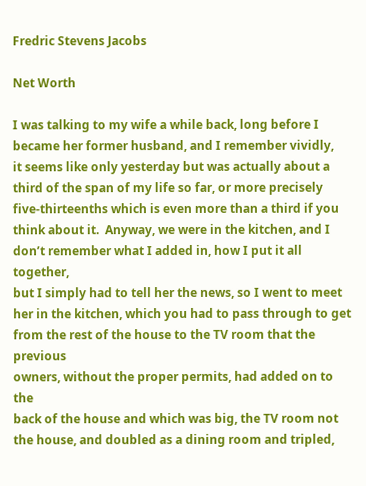Fredric Stevens Jacobs

Net Worth

I was talking to my wife a while back, long before I
became her former husband, and I remember vividly,
it seems like only yesterday but was actually about a
third of the span of my life so far, or more precisely
five-thirteenths which is even more than a third if you
think about it.  Anyway, we were in the kitchen, and I
don’t remember what I added in, how I put it all together,
but I simply had to tell her the news, so I went to meet
her in the kitchen, which you had to pass through to get
from the rest of the house to the TV room that the previous
owners, without the proper permits, had added on to the
back of the house and which was big, the TV room not
the house, and doubled as a dining room and tripled,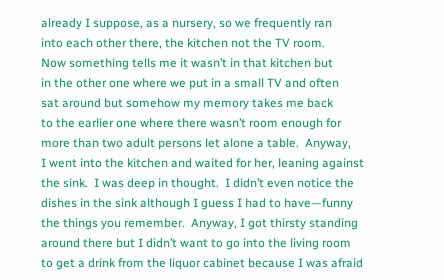already I suppose, as a nursery, so we frequently ran
into each other there, the kitchen not the TV room.
Now something tells me it wasn’t in that kitchen but
in the other one where we put in a small TV and often
sat around but somehow my memory takes me back
to the earlier one where there wasn’t room enough for
more than two adult persons let alone a table.  Anyway,
I went into the kitchen and waited for her, leaning against
the sink.  I was deep in thought.  I didn’t even notice the
dishes in the sink although I guess I had to have—funny
the things you remember.  Anyway, I got thirsty standing
around there but I didn’t want to go into the living room
to get a drink from the liquor cabinet because I was afraid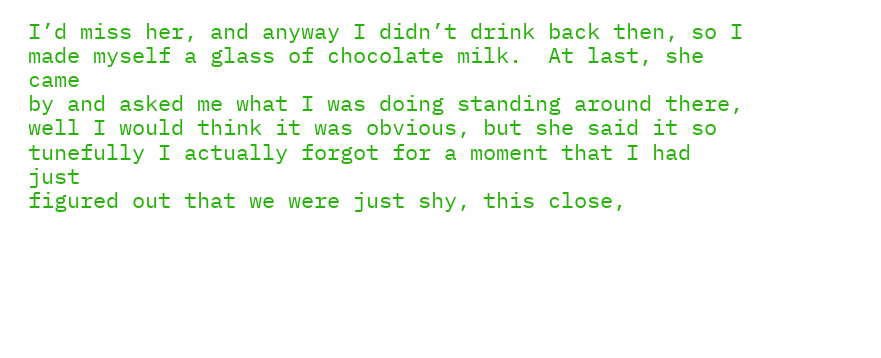I’d miss her, and anyway I didn’t drink back then, so I
made myself a glass of chocolate milk.  At last, she came
by and asked me what I was doing standing around there,
well I would think it was obvious, but she said it so
tunefully I actually forgot for a moment that I had just
figured out that we were just shy, this close,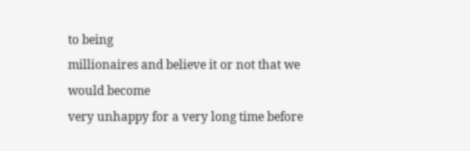to being
millionaires and believe it or not that we would become
very unhappy for a very long time before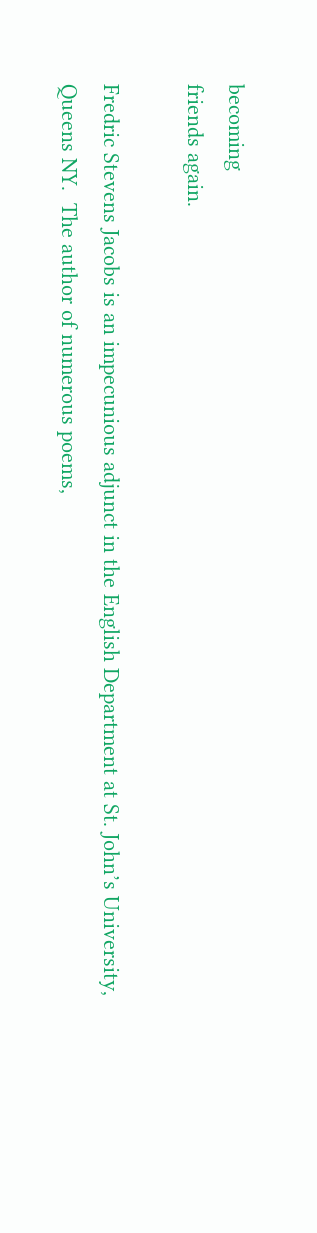becoming
friends again.

Fredric Stevens Jacobs is an impecunious adjunct in the English Department at St. John’s University, Queens NY.  The author of numerous poems,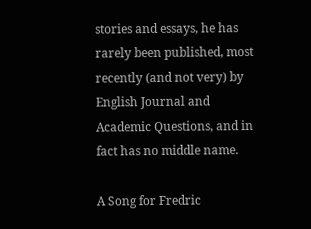stories and essays, he has rarely been published, most recently (and not very) by English Journal and Academic Questions, and in fact has no middle name.

A Song for Fredric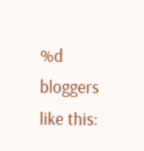%d bloggers like this: